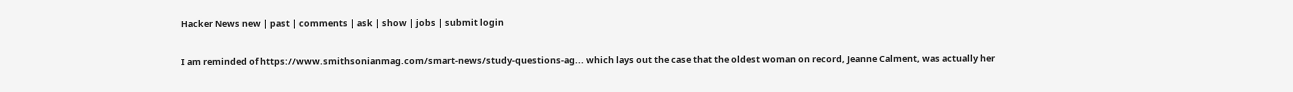Hacker News new | past | comments | ask | show | jobs | submit login

I am reminded of https://www.smithsonianmag.com/smart-news/study-questions-ag... which lays out the case that the oldest woman on record, Jeanne Calment, was actually her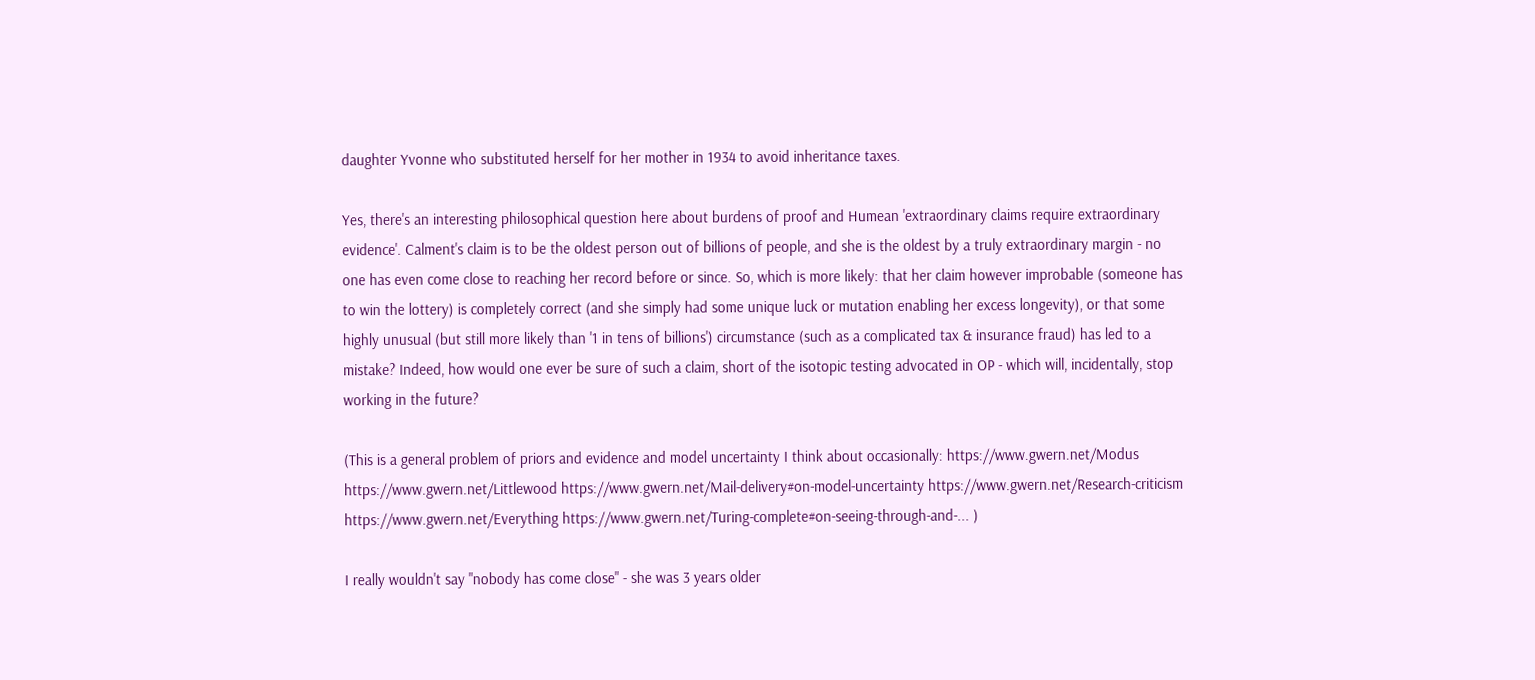daughter Yvonne who substituted herself for her mother in 1934 to avoid inheritance taxes.

Yes, there's an interesting philosophical question here about burdens of proof and Humean 'extraordinary claims require extraordinary evidence'. Calment's claim is to be the oldest person out of billions of people, and she is the oldest by a truly extraordinary margin - no one has even come close to reaching her record before or since. So, which is more likely: that her claim however improbable (someone has to win the lottery) is completely correct (and she simply had some unique luck or mutation enabling her excess longevity), or that some highly unusual (but still more likely than '1 in tens of billions') circumstance (such as a complicated tax & insurance fraud) has led to a mistake? Indeed, how would one ever be sure of such a claim, short of the isotopic testing advocated in OP - which will, incidentally, stop working in the future?

(This is a general problem of priors and evidence and model uncertainty I think about occasionally: https://www.gwern.net/Modus https://www.gwern.net/Littlewood https://www.gwern.net/Mail-delivery#on-model-uncertainty https://www.gwern.net/Research-criticism https://www.gwern.net/Everything https://www.gwern.net/Turing-complete#on-seeing-through-and-... )

I really wouldn't say "nobody has come close" - she was 3 years older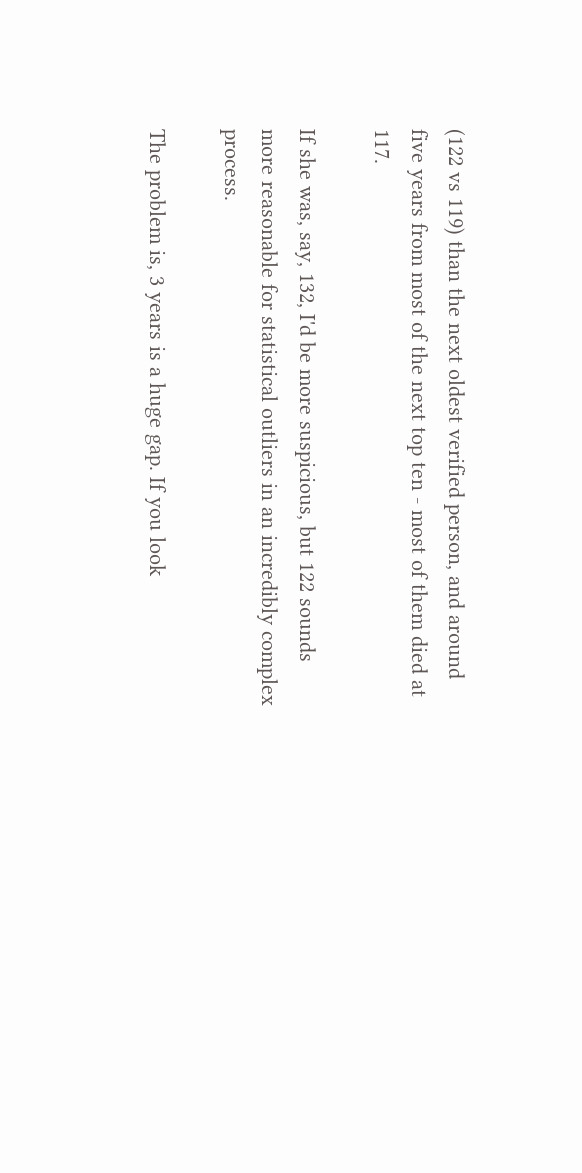(122 vs 119) than the next oldest verified person, and around five years from most of the next top ten - most of them died at 117.

If she was, say, 132, I'd be more suspicious, but 122 sounds more reasonable for statistical outliers in an incredibly complex process.

The problem is, 3 years is a huge gap. If you look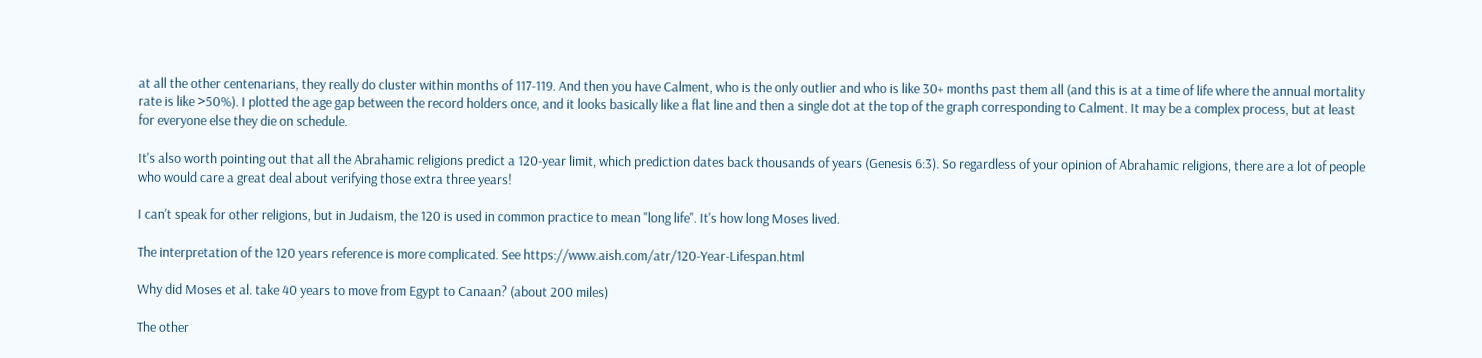at all the other centenarians, they really do cluster within months of 117-119. And then you have Calment, who is the only outlier and who is like 30+ months past them all (and this is at a time of life where the annual mortality rate is like >50%). I plotted the age gap between the record holders once, and it looks basically like a flat line and then a single dot at the top of the graph corresponding to Calment. It may be a complex process, but at least for everyone else they die on schedule.

It's also worth pointing out that all the Abrahamic religions predict a 120-year limit, which prediction dates back thousands of years (Genesis 6:3). So regardless of your opinion of Abrahamic religions, there are a lot of people who would care a great deal about verifying those extra three years!

I can't speak for other religions, but in Judaism, the 120 is used in common practice to mean "long life". It's how long Moses lived.

The interpretation of the 120 years reference is more complicated. See https://www.aish.com/atr/120-Year-Lifespan.html

Why did Moses et al. take 40 years to move from Egypt to Canaan? (about 200 miles)

The other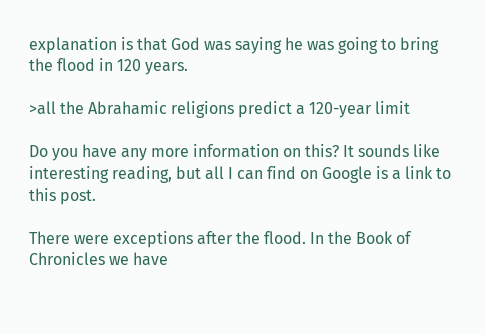explanation is that God was saying he was going to bring the flood in 120 years.

>all the Abrahamic religions predict a 120-year limit

Do you have any more information on this? It sounds like interesting reading, but all I can find on Google is a link to this post.

There were exceptions after the flood. In the Book of Chronicles we have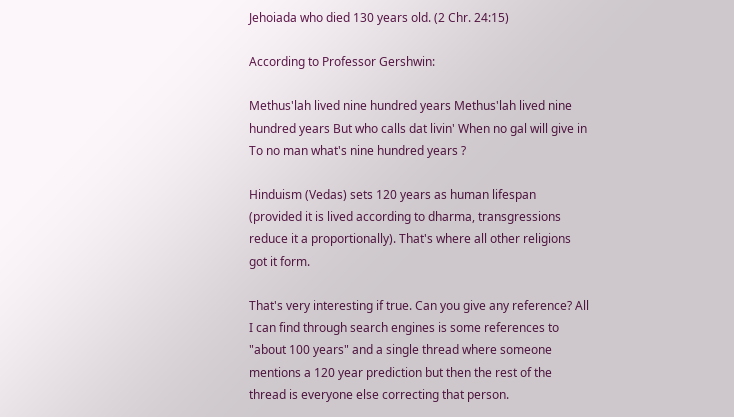Jehoiada who died 130 years old. (2 Chr. 24:15)

According to Professor Gershwin:

Methus'lah lived nine hundred years Methus'lah lived nine hundred years But who calls dat livin' When no gal will give in To no man what's nine hundred years ?

Hinduism (Vedas) sets 120 years as human lifespan (provided it is lived according to dharma, transgressions reduce it a proportionally). That's where all other religions got it form.

That's very interesting if true. Can you give any reference? All I can find through search engines is some references to "about 100 years" and a single thread where someone mentions a 120 year prediction but then the rest of the thread is everyone else correcting that person.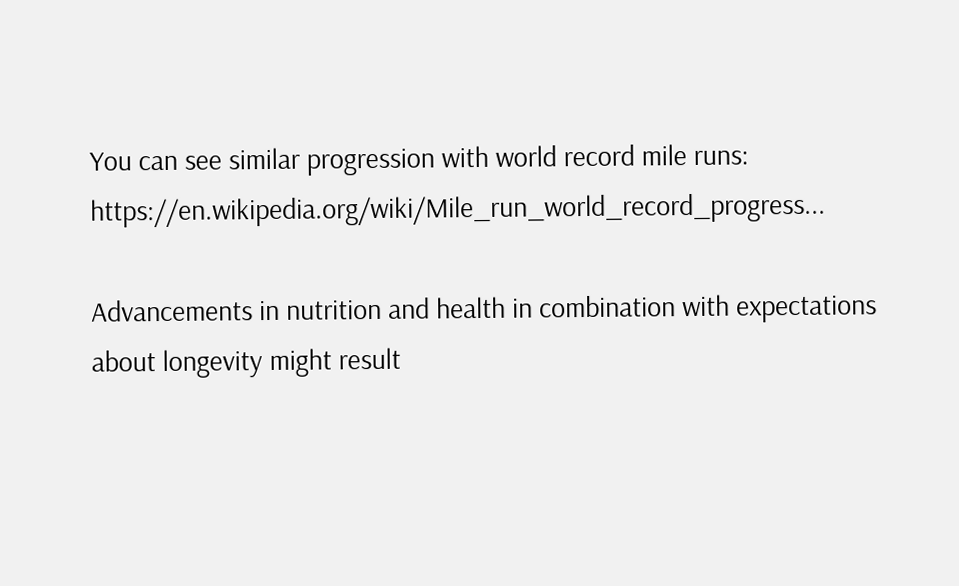You can see similar progression with world record mile runs: https://en.wikipedia.org/wiki/Mile_run_world_record_progress...

Advancements in nutrition and health in combination with expectations about longevity might result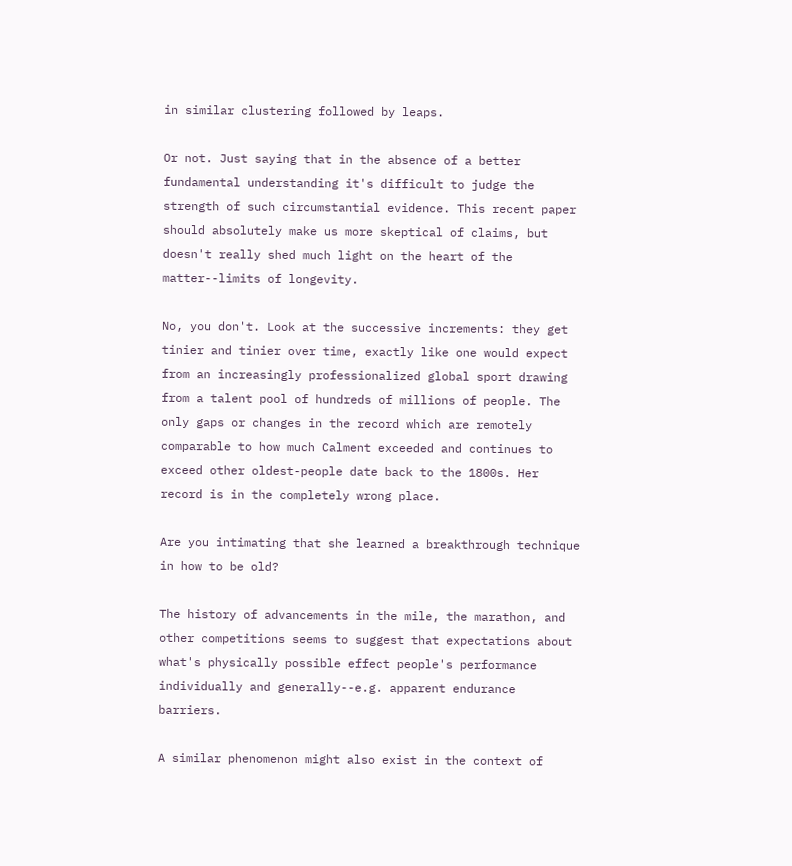in similar clustering followed by leaps.

Or not. Just saying that in the absence of a better fundamental understanding it's difficult to judge the strength of such circumstantial evidence. This recent paper should absolutely make us more skeptical of claims, but doesn't really shed much light on the heart of the matter--limits of longevity.

No, you don't. Look at the successive increments: they get tinier and tinier over time, exactly like one would expect from an increasingly professionalized global sport drawing from a talent pool of hundreds of millions of people. The only gaps or changes in the record which are remotely comparable to how much Calment exceeded and continues to exceed other oldest-people date back to the 1800s. Her record is in the completely wrong place.

Are you intimating that she learned a breakthrough technique in how to be old?

The history of advancements in the mile, the marathon, and other competitions seems to suggest that expectations about what's physically possible effect people's performance individually and generally--e.g. apparent endurance barriers.

A similar phenomenon might also exist in the context of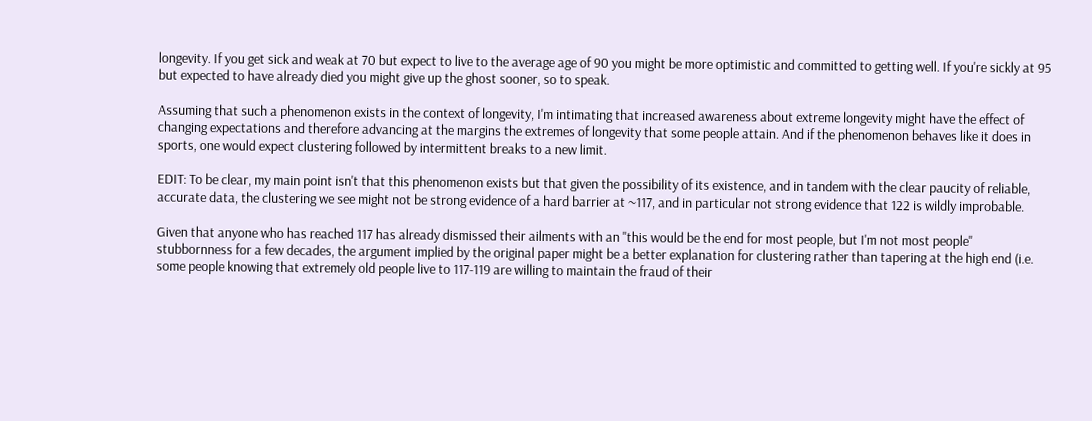longevity. If you get sick and weak at 70 but expect to live to the average age of 90 you might be more optimistic and committed to getting well. If you're sickly at 95 but expected to have already died you might give up the ghost sooner, so to speak.

Assuming that such a phenomenon exists in the context of longevity, I'm intimating that increased awareness about extreme longevity might have the effect of changing expectations and therefore advancing at the margins the extremes of longevity that some people attain. And if the phenomenon behaves like it does in sports, one would expect clustering followed by intermittent breaks to a new limit.

EDIT: To be clear, my main point isn't that this phenomenon exists but that given the possibility of its existence, and in tandem with the clear paucity of reliable, accurate data, the clustering we see might not be strong evidence of a hard barrier at ~117, and in particular not strong evidence that 122 is wildly improbable.

Given that anyone who has reached 117 has already dismissed their ailments with an "this would be the end for most people, but I'm not most people" stubbornness for a few decades, the argument implied by the original paper might be a better explanation for clustering rather than tapering at the high end (i.e. some people knowing that extremely old people live to 117-119 are willing to maintain the fraud of their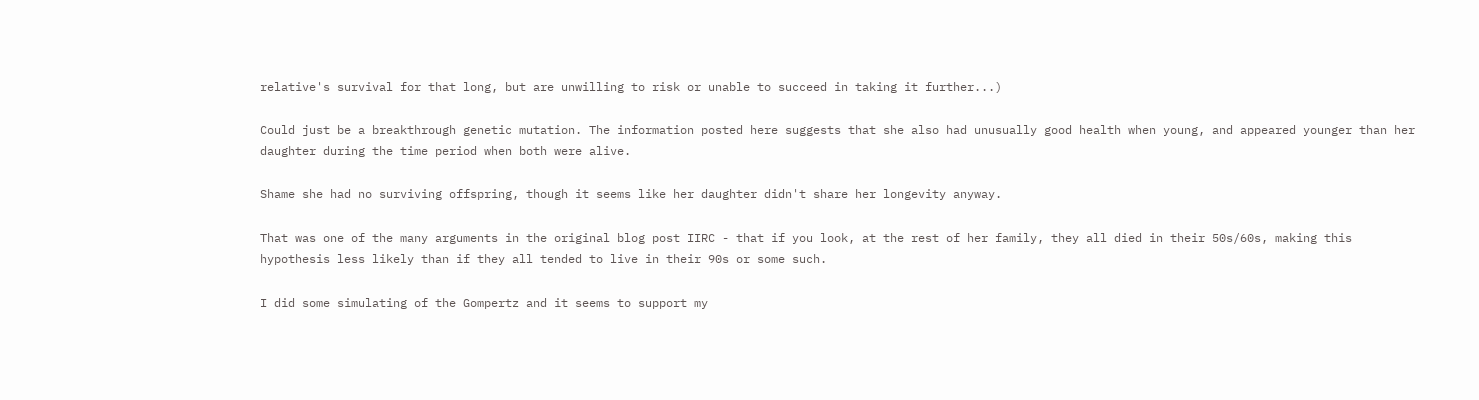relative's survival for that long, but are unwilling to risk or unable to succeed in taking it further...)

Could just be a breakthrough genetic mutation. The information posted here suggests that she also had unusually good health when young, and appeared younger than her daughter during the time period when both were alive.

Shame she had no surviving offspring, though it seems like her daughter didn't share her longevity anyway.

That was one of the many arguments in the original blog post IIRC - that if you look, at the rest of her family, they all died in their 50s/60s, making this hypothesis less likely than if they all tended to live in their 90s or some such.

I did some simulating of the Gompertz and it seems to support my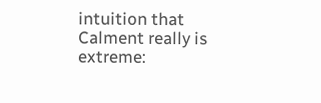intuition that Calment really is extreme: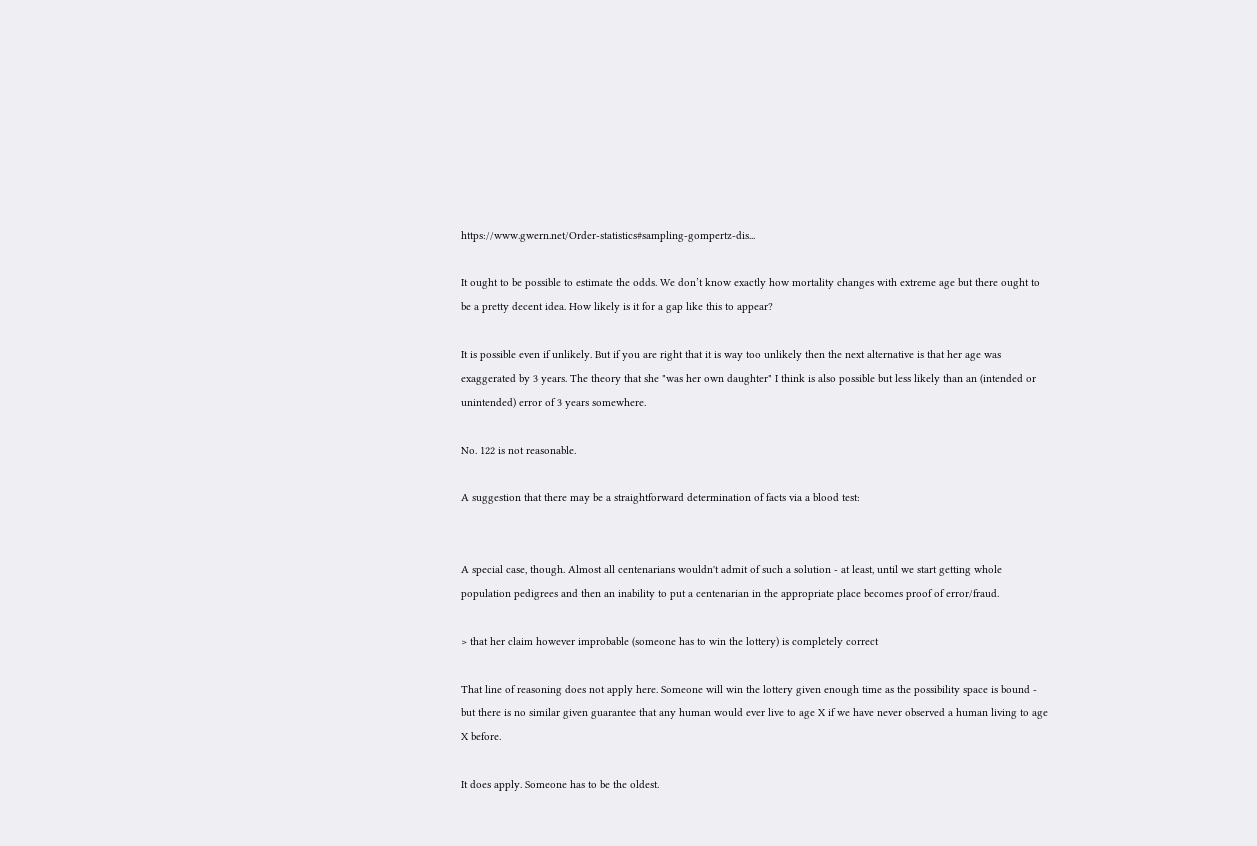https://www.gwern.net/Order-statistics#sampling-gompertz-dis...

It ought to be possible to estimate the odds. We don’t know exactly how mortality changes with extreme age but there ought to be a pretty decent idea. How likely is it for a gap like this to appear?

It is possible even if unlikely. But if you are right that it is way too unlikely then the next alternative is that her age was exaggerated by 3 years. The theory that she "was her own daughter" I think is also possible but less likely than an (intended or unintended) error of 3 years somewhere.

No. 122 is not reasonable.

A suggestion that there may be a straightforward determination of facts via a blood test:


A special case, though. Almost all centenarians wouldn't admit of such a solution - at least, until we start getting whole population pedigrees and then an inability to put a centenarian in the appropriate place becomes proof of error/fraud.

> that her claim however improbable (someone has to win the lottery) is completely correct

That line of reasoning does not apply here. Someone will win the lottery given enough time as the possibility space is bound - but there is no similar given guarantee that any human would ever live to age X if we have never observed a human living to age X before.

It does apply. Someone has to be the oldest.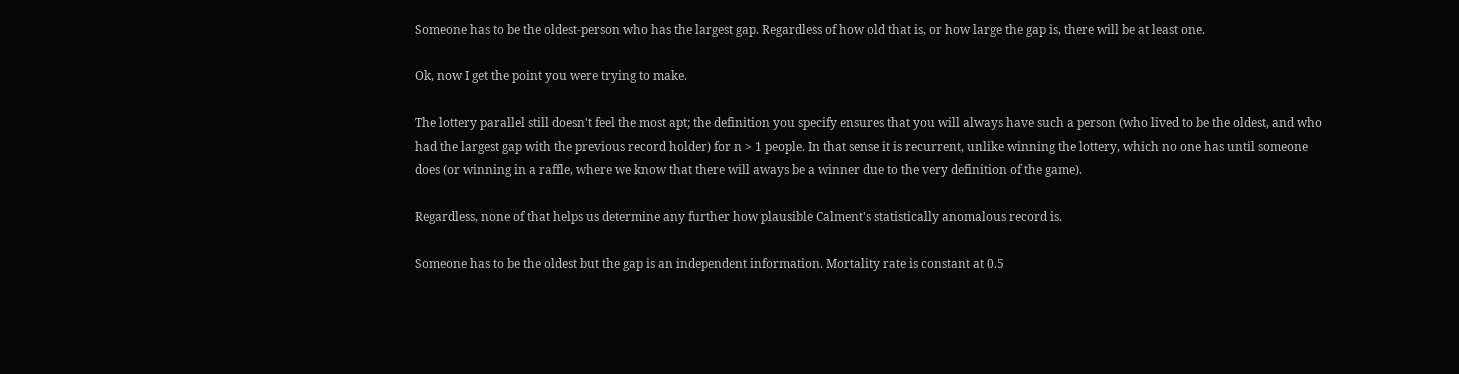Someone has to be the oldest-person who has the largest gap. Regardless of how old that is, or how large the gap is, there will be at least one.

Ok, now I get the point you were trying to make.

The lottery parallel still doesn't feel the most apt; the definition you specify ensures that you will always have such a person (who lived to be the oldest, and who had the largest gap with the previous record holder) for n > 1 people. In that sense it is recurrent, unlike winning the lottery, which no one has until someone does (or winning in a raffle, where we know that there will aways be a winner due to the very definition of the game).

Regardless, none of that helps us determine any further how plausible Calment's statistically anomalous record is.

Someone has to be the oldest but the gap is an independent information. Mortality rate is constant at 0.5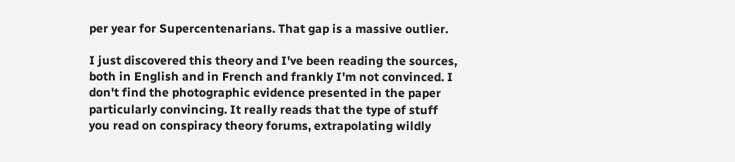per year for Supercentenarians. That gap is a massive outlier.

I just discovered this theory and I've been reading the sources, both in English and in French and frankly I'm not convinced. I don't find the photographic evidence presented in the paper particularly convincing. It really reads that the type of stuff you read on conspiracy theory forums, extrapolating wildly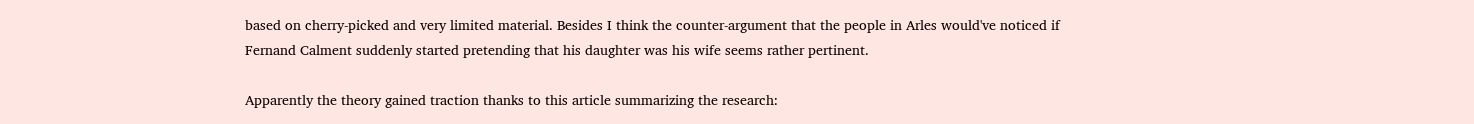based on cherry-picked and very limited material. Besides I think the counter-argument that the people in Arles would've noticed if Fernand Calment suddenly started pretending that his daughter was his wife seems rather pertinent.

Apparently the theory gained traction thanks to this article summarizing the research: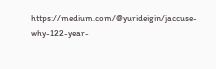https://medium.com/@yurideigin/jaccuse-why-122-year-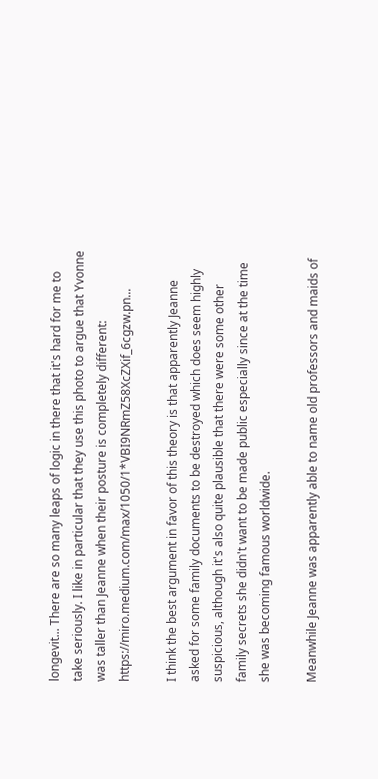longevit... There are so many leaps of logic in there that it's hard for me to take seriously. I like in particular that they use this photo to argue that Yvonne was taller than Jeanne when their posture is completely different: https://miro.medium.com/max/1050/1*VBI9NRmZ58XcZXif_6cgzw.pn...

I think the best argument in favor of this theory is that apparently Jeanne asked for some family documents to be destroyed which does seem highly suspicious, although it's also quite plausible that there were some other family secrets she didn't want to be made public especially since at the time she was becoming famous worldwide.

Meanwhile Jeanne was apparently able to name old professors and maids of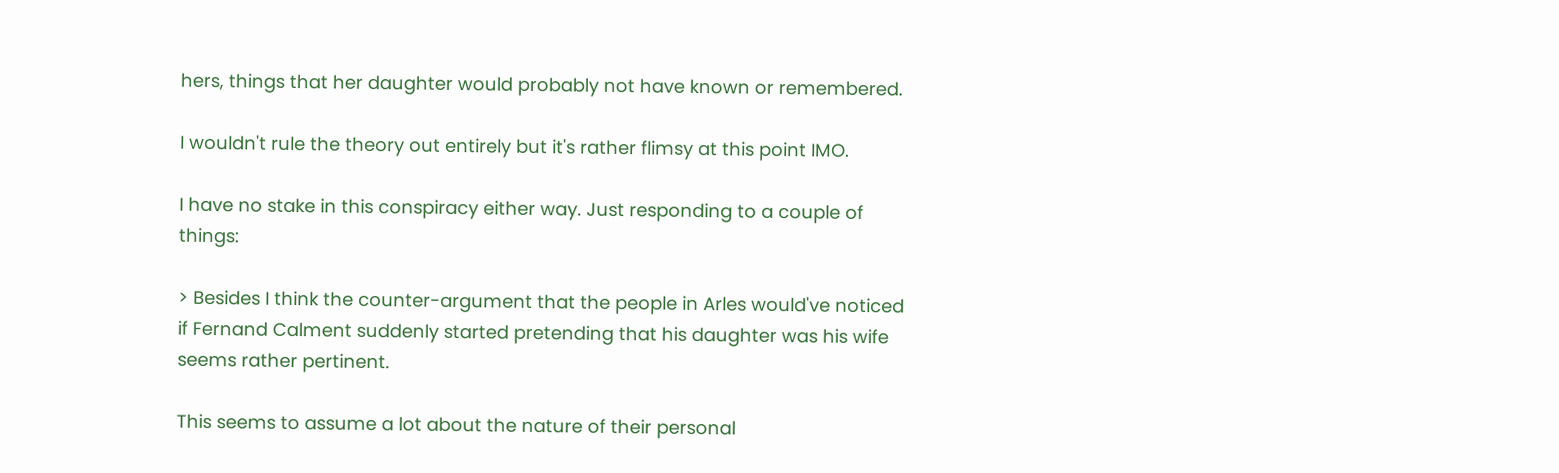hers, things that her daughter would probably not have known or remembered.

I wouldn't rule the theory out entirely but it's rather flimsy at this point IMO.

I have no stake in this conspiracy either way. Just responding to a couple of things:

> Besides I think the counter-argument that the people in Arles would've noticed if Fernand Calment suddenly started pretending that his daughter was his wife seems rather pertinent.

This seems to assume a lot about the nature of their personal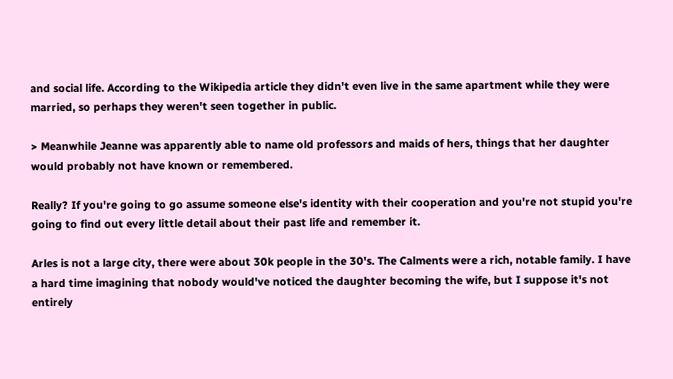and social life. According to the Wikipedia article they didn't even live in the same apartment while they were married, so perhaps they weren't seen together in public.

> Meanwhile Jeanne was apparently able to name old professors and maids of hers, things that her daughter would probably not have known or remembered.

Really? If you're going to go assume someone else's identity with their cooperation and you're not stupid you're going to find out every little detail about their past life and remember it.

Arles is not a large city, there were about 30k people in the 30's. The Calments were a rich, notable family. I have a hard time imagining that nobody would've noticed the daughter becoming the wife, but I suppose it's not entirely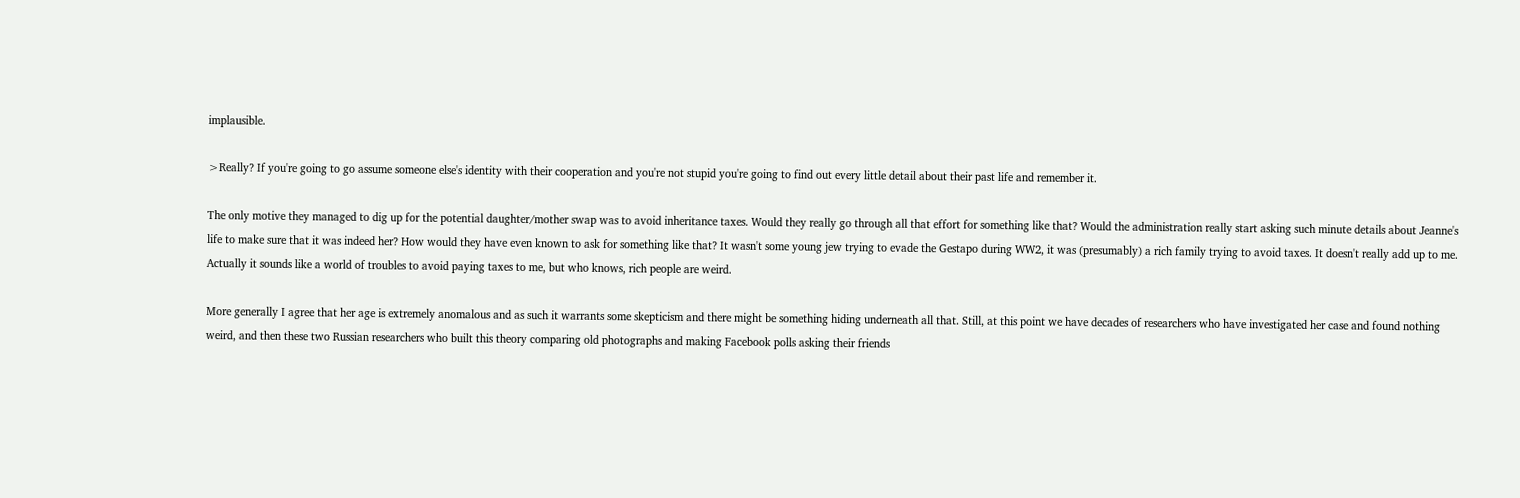implausible.

>Really? If you're going to go assume someone else's identity with their cooperation and you're not stupid you're going to find out every little detail about their past life and remember it.

The only motive they managed to dig up for the potential daughter/mother swap was to avoid inheritance taxes. Would they really go through all that effort for something like that? Would the administration really start asking such minute details about Jeanne's life to make sure that it was indeed her? How would they have even known to ask for something like that? It wasn't some young jew trying to evade the Gestapo during WW2, it was (presumably) a rich family trying to avoid taxes. It doesn't really add up to me. Actually it sounds like a world of troubles to avoid paying taxes to me, but who knows, rich people are weird.

More generally I agree that her age is extremely anomalous and as such it warrants some skepticism and there might be something hiding underneath all that. Still, at this point we have decades of researchers who have investigated her case and found nothing weird, and then these two Russian researchers who built this theory comparing old photographs and making Facebook polls asking their friends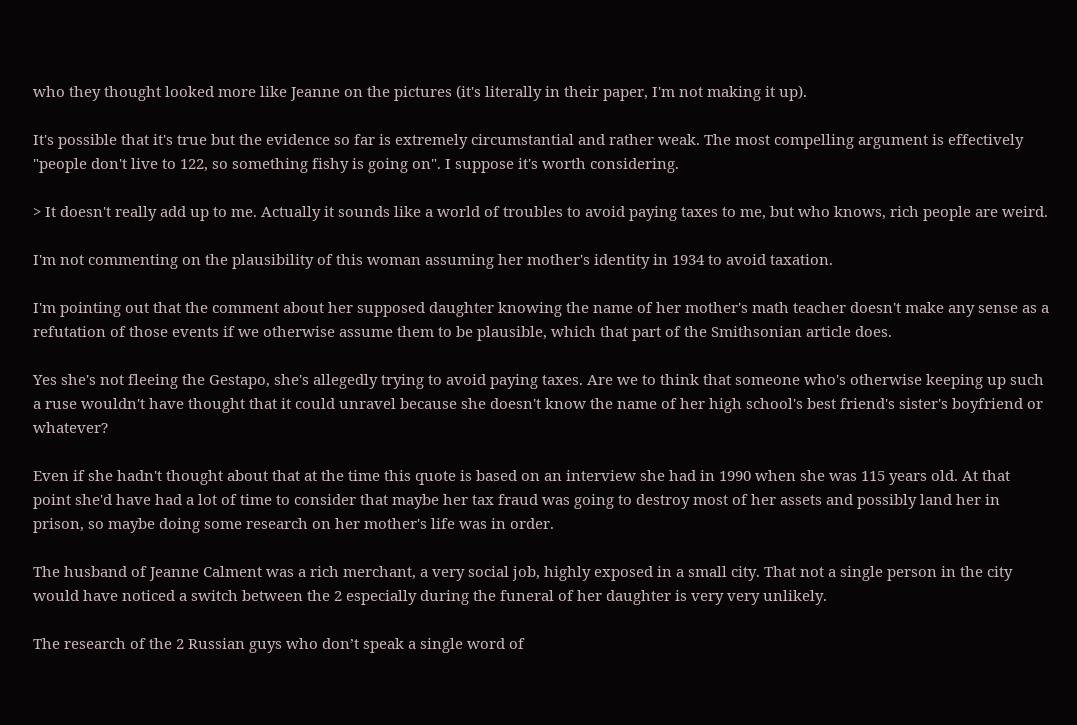who they thought looked more like Jeanne on the pictures (it's literally in their paper, I'm not making it up).

It's possible that it's true but the evidence so far is extremely circumstantial and rather weak. The most compelling argument is effectively "people don't live to 122, so something fishy is going on". I suppose it's worth considering.

> It doesn't really add up to me. Actually it sounds like a world of troubles to avoid paying taxes to me, but who knows, rich people are weird.

I'm not commenting on the plausibility of this woman assuming her mother's identity in 1934 to avoid taxation.

I'm pointing out that the comment about her supposed daughter knowing the name of her mother's math teacher doesn't make any sense as a refutation of those events if we otherwise assume them to be plausible, which that part of the Smithsonian article does.

Yes she's not fleeing the Gestapo, she's allegedly trying to avoid paying taxes. Are we to think that someone who's otherwise keeping up such a ruse wouldn't have thought that it could unravel because she doesn't know the name of her high school's best friend's sister's boyfriend or whatever?

Even if she hadn't thought about that at the time this quote is based on an interview she had in 1990 when she was 115 years old. At that point she'd have had a lot of time to consider that maybe her tax fraud was going to destroy most of her assets and possibly land her in prison, so maybe doing some research on her mother's life was in order.

The husband of Jeanne Calment was a rich merchant, a very social job, highly exposed in a small city. That not a single person in the city would have noticed a switch between the 2 especially during the funeral of her daughter is very very unlikely.

The research of the 2 Russian guys who don’t speak a single word of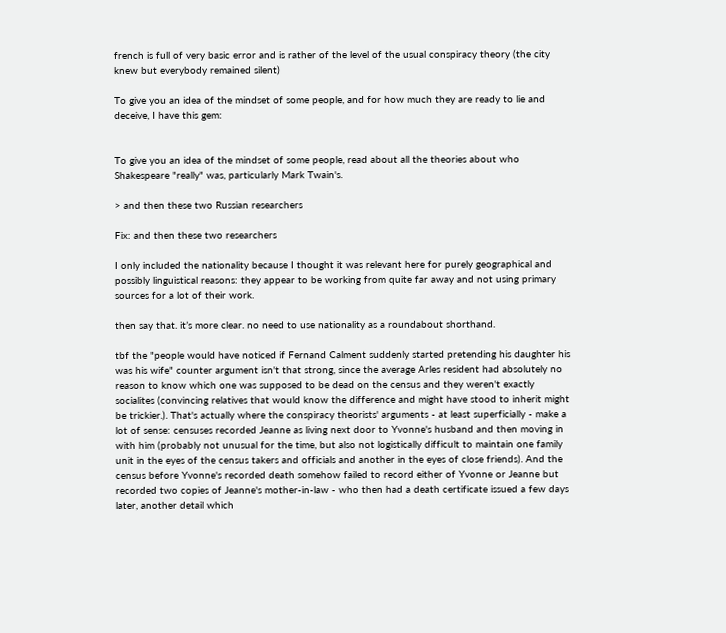french is full of very basic error and is rather of the level of the usual conspiracy theory (the city knew but everybody remained silent)

To give you an idea of the mindset of some people, and for how much they are ready to lie and deceive, I have this gem:


To give you an idea of the mindset of some people, read about all the theories about who Shakespeare "really" was, particularly Mark Twain's.

> and then these two Russian researchers

Fix: and then these two researchers

I only included the nationality because I thought it was relevant here for purely geographical and possibly linguistical reasons: they appear to be working from quite far away and not using primary sources for a lot of their work.

then say that. it’s more clear. no need to use nationality as a roundabout shorthand.

tbf the "people would have noticed if Fernand Calment suddenly started pretending his daughter his was his wife" counter argument isn't that strong, since the average Arles resident had absolutely no reason to know which one was supposed to be dead on the census and they weren't exactly socialites (convincing relatives that would know the difference and might have stood to inherit might be trickier.). That's actually where the conspiracy theorists' arguments - at least superficially - make a lot of sense: censuses recorded Jeanne as living next door to Yvonne's husband and then moving in with him (probably not unusual for the time, but also not logistically difficult to maintain one family unit in the eyes of the census takers and officials and another in the eyes of close friends). And the census before Yvonne's recorded death somehow failed to record either of Yvonne or Jeanne but recorded two copies of Jeanne's mother-in-law - who then had a death certificate issued a few days later, another detail which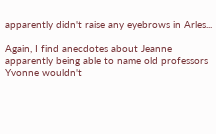apparently didn't raise any eyebrows in Arles...

Again, I find anecdotes about Jeanne apparently being able to name old professors Yvonne wouldn't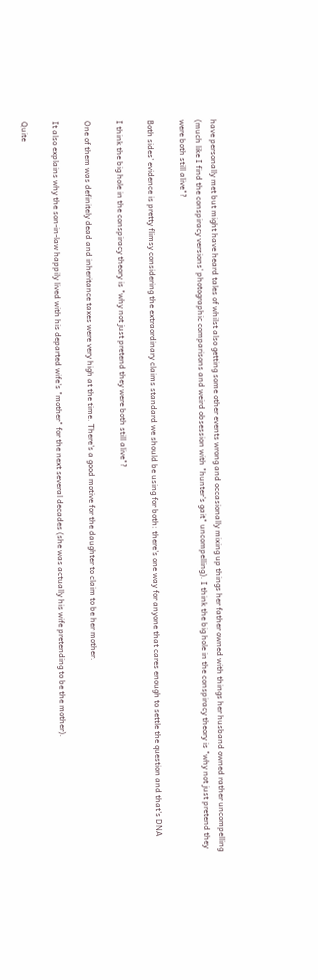have personally met but might have heard tales of whilst also getting some other events wrong and occasionally mixing up things her father owned with things her husband owned rather uncompelling (much like I find the conspiracy versions' photographic comparisons and weird obsession with "hunter's gait" uncompelling). I think the big hole in the conspiracy theory is "why not just pretend they were both still alive"?

Both sides' evidence is pretty flimsy considering the extraordinary claims standard we should be using for both: there's one way for anyone that cares enough to settle the question and that's DNA

I think the big hole in the conspiracy theory is "why not just pretend they were both still alive"?

One of them was definitely dead and inheritance taxes were very high at the time. There's a good motive for the daughter to claim to be her mother.

It also explains why the son-in-law happily lived with his departed wife's "mother" for the next several decades (she was actually his wife pretending to be the mother).

Quite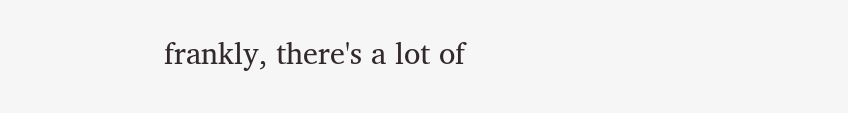frankly, there's a lot of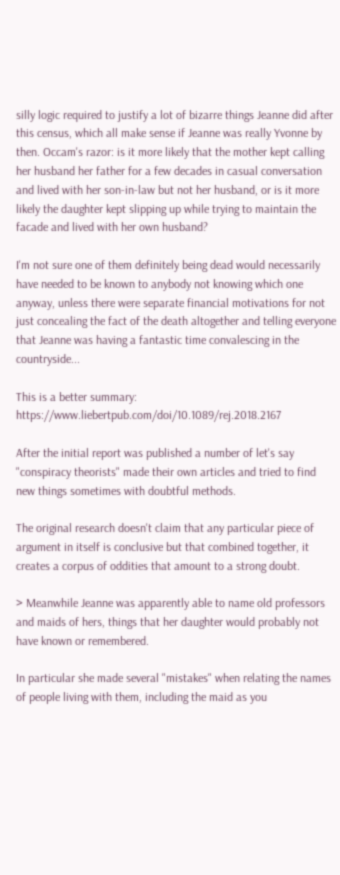silly logic required to justify a lot of bizarre things Jeanne did after this census, which all make sense if Jeanne was really Yvonne by then. Occam's razor: is it more likely that the mother kept calling her husband her father for a few decades in casual conversation and lived with her son-in-law but not her husband, or is it more likely the daughter kept slipping up while trying to maintain the facade and lived with her own husband?

I'm not sure one of them definitely being dead would necessarily have needed to be known to anybody not knowing which one anyway, unless there were separate financial motivations for not just concealing the fact of the death altogether and telling everyone that Jeanne was having a fantastic time convalescing in the countryside...

This is a better summary: https://www.liebertpub.com/doi/10.1089/rej.2018.2167

After the initial report was published a number of let's say "conspiracy theorists" made their own articles and tried to find new things sometimes with doubtful methods.

The original research doesn't claim that any particular piece of argument in itself is conclusive but that combined together, it creates a corpus of oddities that amount to a strong doubt.

> Meanwhile Jeanne was apparently able to name old professors and maids of hers, things that her daughter would probably not have known or remembered.

In particular she made several "mistakes" when relating the names of people living with them, including the maid as you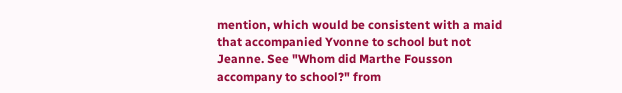mention, which would be consistent with a maid that accompanied Yvonne to school but not Jeanne. See "Whom did Marthe Fousson accompany to school?" from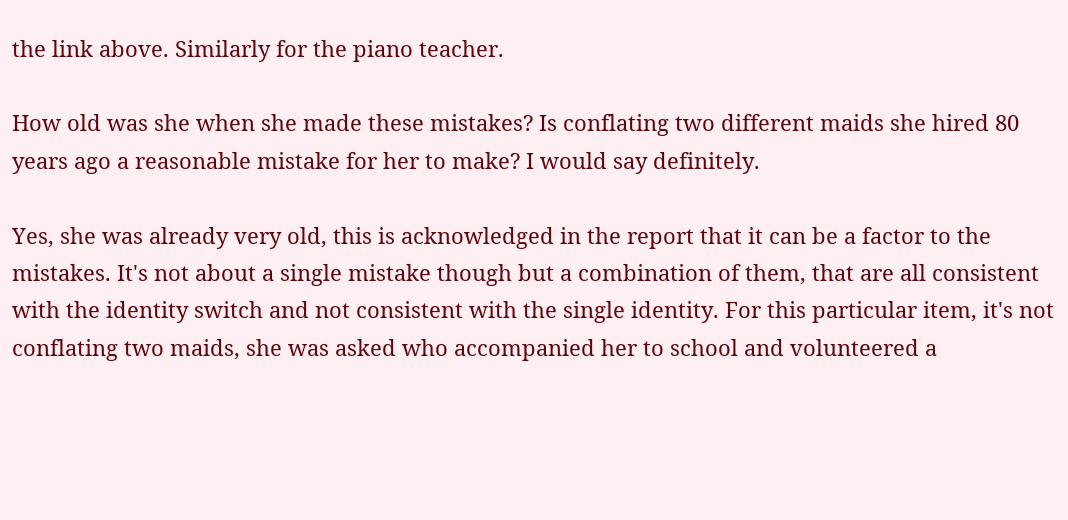the link above. Similarly for the piano teacher.

How old was she when she made these mistakes? Is conflating two different maids she hired 80 years ago a reasonable mistake for her to make? I would say definitely.

Yes, she was already very old, this is acknowledged in the report that it can be a factor to the mistakes. It's not about a single mistake though but a combination of them, that are all consistent with the identity switch and not consistent with the single identity. For this particular item, it's not conflating two maids, she was asked who accompanied her to school and volunteered a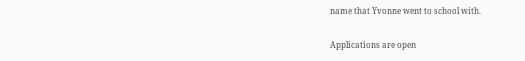name that Yvonne went to school with.

Applications are open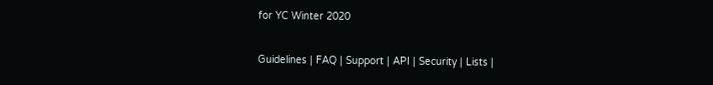for YC Winter 2020

Guidelines | FAQ | Support | API | Security | Lists |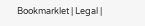Bookmarklet | Legal |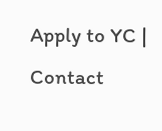Apply to YC | Contact